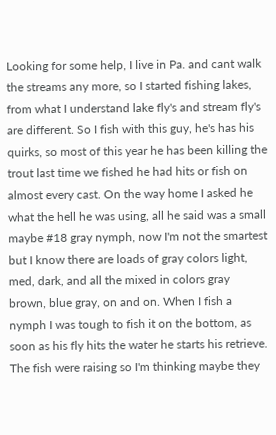Looking for some help, I live in Pa. and cant walk the streams any more, so I started fishing lakes, from what I understand lake fly's and stream fly's are different. So I fish with this guy, he's has his quirks, so most of this year he has been killing the trout last time we fished he had hits or fish on almost every cast. On the way home I asked he what the hell he was using, all he said was a small maybe #18 gray nymph, now I'm not the smartest but I know there are loads of gray colors light, med, dark, and all the mixed in colors gray brown, blue gray, on and on. When I fish a nymph I was tough to fish it on the bottom, as soon as his fly hits the water he starts his retrieve. The fish were raising so I'm thinking maybe they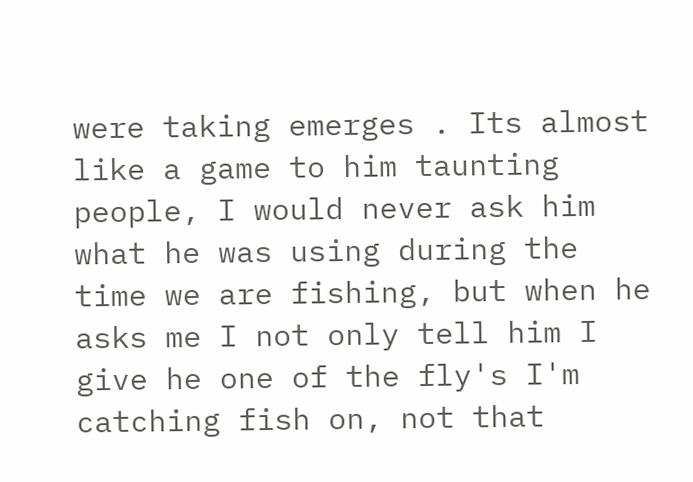were taking emerges . Its almost like a game to him taunting people, I would never ask him what he was using during the time we are fishing, but when he asks me I not only tell him I give he one of the fly's I'm catching fish on, not that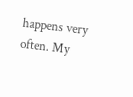happens very often. My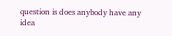question is does anybody have any idea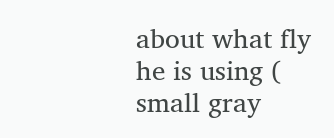about what fly he is using ( small gray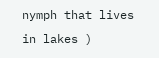nymph that lives in lakes )